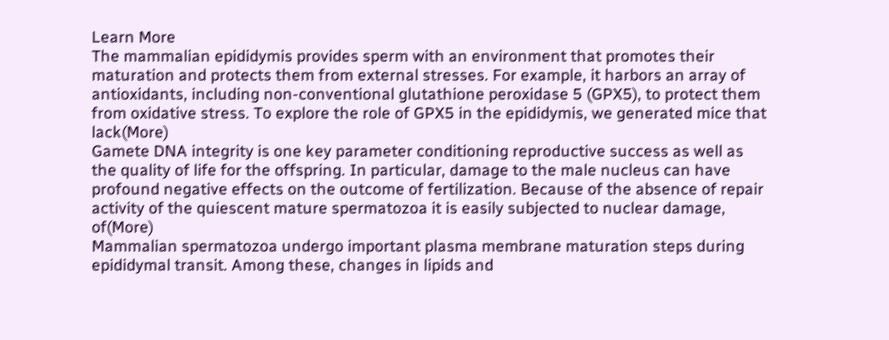Learn More
The mammalian epididymis provides sperm with an environment that promotes their maturation and protects them from external stresses. For example, it harbors an array of antioxidants, including non-conventional glutathione peroxidase 5 (GPX5), to protect them from oxidative stress. To explore the role of GPX5 in the epididymis, we generated mice that lack(More)
Gamete DNA integrity is one key parameter conditioning reproductive success as well as the quality of life for the offspring. In particular, damage to the male nucleus can have profound negative effects on the outcome of fertilization. Because of the absence of repair activity of the quiescent mature spermatozoa it is easily subjected to nuclear damage, of(More)
Mammalian spermatozoa undergo important plasma membrane maturation steps during epididymal transit. Among these, changes in lipids and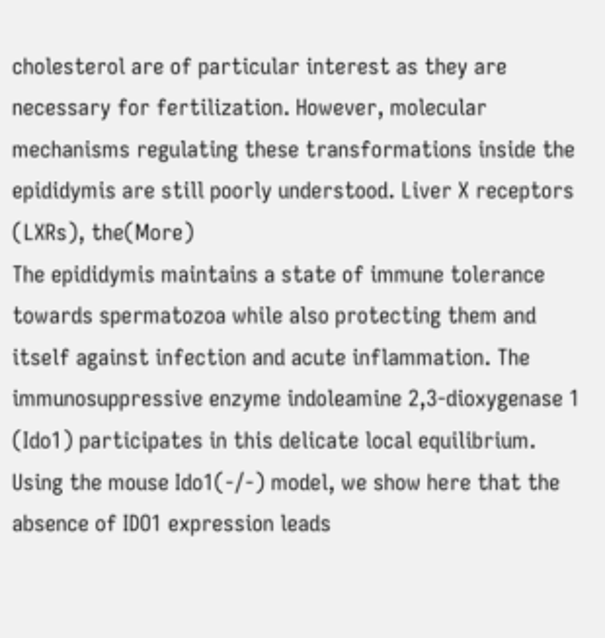cholesterol are of particular interest as they are necessary for fertilization. However, molecular mechanisms regulating these transformations inside the epididymis are still poorly understood. Liver X receptors (LXRs), the(More)
The epididymis maintains a state of immune tolerance towards spermatozoa while also protecting them and itself against infection and acute inflammation. The immunosuppressive enzyme indoleamine 2,3-dioxygenase 1 (Ido1) participates in this delicate local equilibrium. Using the mouse Ido1(-/-) model, we show here that the absence of IDO1 expression leads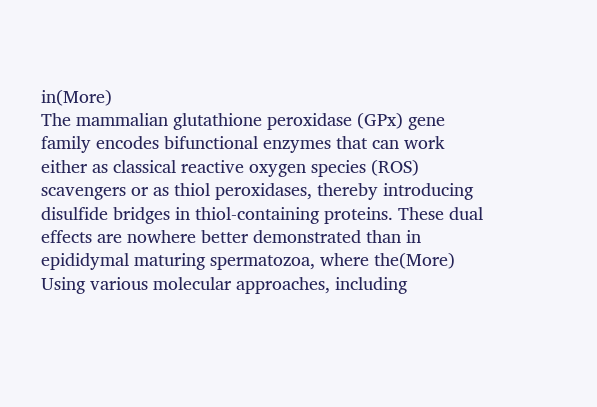in(More)
The mammalian glutathione peroxidase (GPx) gene family encodes bifunctional enzymes that can work either as classical reactive oxygen species (ROS) scavengers or as thiol peroxidases, thereby introducing disulfide bridges in thiol-containing proteins. These dual effects are nowhere better demonstrated than in epididymal maturing spermatozoa, where the(More)
Using various molecular approaches, including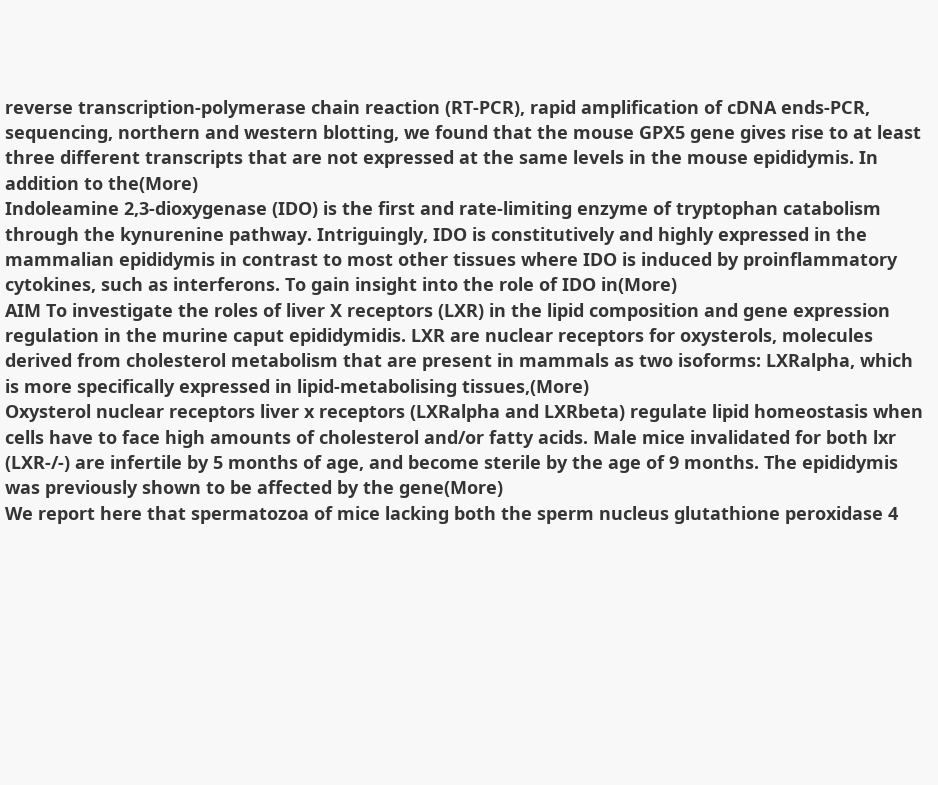reverse transcription-polymerase chain reaction (RT-PCR), rapid amplification of cDNA ends-PCR, sequencing, northern and western blotting, we found that the mouse GPX5 gene gives rise to at least three different transcripts that are not expressed at the same levels in the mouse epididymis. In addition to the(More)
Indoleamine 2,3-dioxygenase (IDO) is the first and rate-limiting enzyme of tryptophan catabolism through the kynurenine pathway. Intriguingly, IDO is constitutively and highly expressed in the mammalian epididymis in contrast to most other tissues where IDO is induced by proinflammatory cytokines, such as interferons. To gain insight into the role of IDO in(More)
AIM To investigate the roles of liver X receptors (LXR) in the lipid composition and gene expression regulation in the murine caput epididymidis. LXR are nuclear receptors for oxysterols, molecules derived from cholesterol metabolism that are present in mammals as two isoforms: LXRalpha, which is more specifically expressed in lipid-metabolising tissues,(More)
Oxysterol nuclear receptors liver x receptors (LXRalpha and LXRbeta) regulate lipid homeostasis when cells have to face high amounts of cholesterol and/or fatty acids. Male mice invalidated for both lxr (LXR-/-) are infertile by 5 months of age, and become sterile by the age of 9 months. The epididymis was previously shown to be affected by the gene(More)
We report here that spermatozoa of mice lacking both the sperm nucleus glutathione peroxidase 4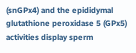(snGPx4) and the epididymal glutathione peroxidase 5 (GPx5) activities display sperm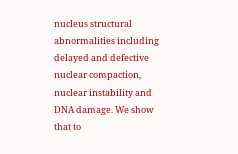nucleus structural abnormalities including delayed and defective nuclear compaction, nuclear instability and DNA damage. We show that to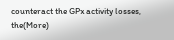counteract the GPx activity losses, the(More)